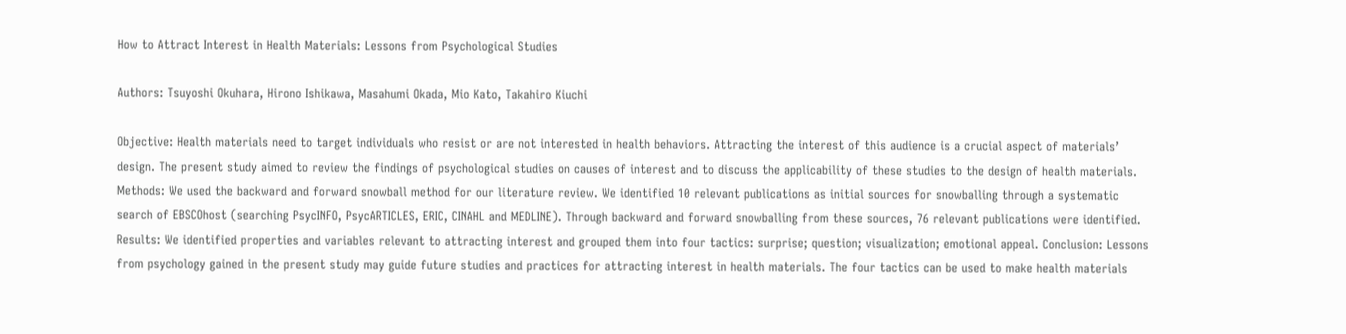How to Attract Interest in Health Materials: Lessons from Psychological Studies

Authors: Tsuyoshi Okuhara, Hirono Ishikawa, Masahumi Okada, Mio Kato, Takahiro Kiuchi

Objective: Health materials need to target individuals who resist or are not interested in health behaviors. Attracting the interest of this audience is a crucial aspect of materials’ design. The present study aimed to review the findings of psychological studies on causes of interest and to discuss the applicability of these studies to the design of health materials. Methods: We used the backward and forward snowball method for our literature review. We identified 10 relevant publications as initial sources for snowballing through a systematic search of EBSCOhost (searching PsycINFO, PsycARTICLES, ERIC, CINAHL and MEDLINE). Through backward and forward snowballing from these sources, 76 relevant publications were identified. Results: We identified properties and variables relevant to attracting interest and grouped them into four tactics: surprise; question; visualization; emotional appeal. Conclusion: Lessons from psychology gained in the present study may guide future studies and practices for attracting interest in health materials. The four tactics can be used to make health materials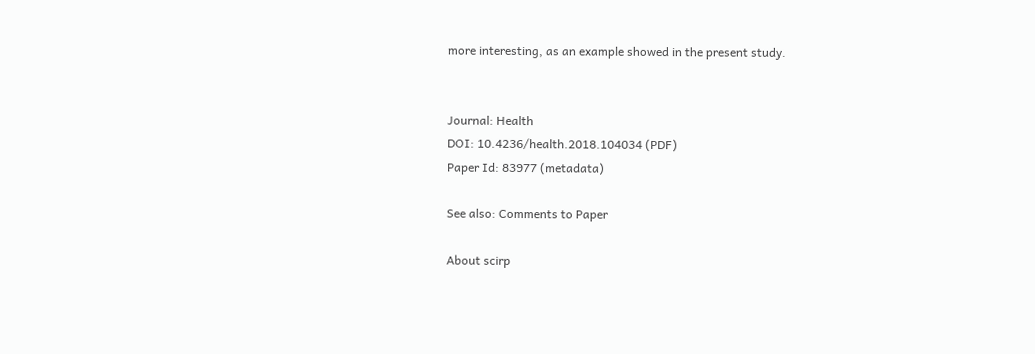more interesting, as an example showed in the present study.


Journal: Health
DOI: 10.4236/health.2018.104034 (PDF)
Paper Id: 83977 (metadata)

See also: Comments to Paper

About scirp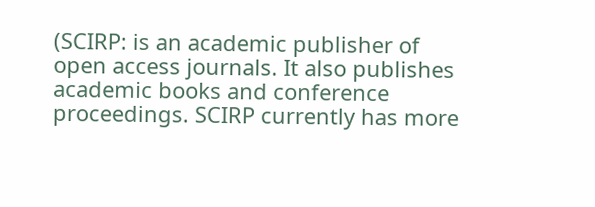(SCIRP: is an academic publisher of open access journals. It also publishes academic books and conference proceedings. SCIRP currently has more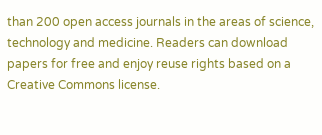than 200 open access journals in the areas of science, technology and medicine. Readers can download papers for free and enjoy reuse rights based on a Creative Commons license.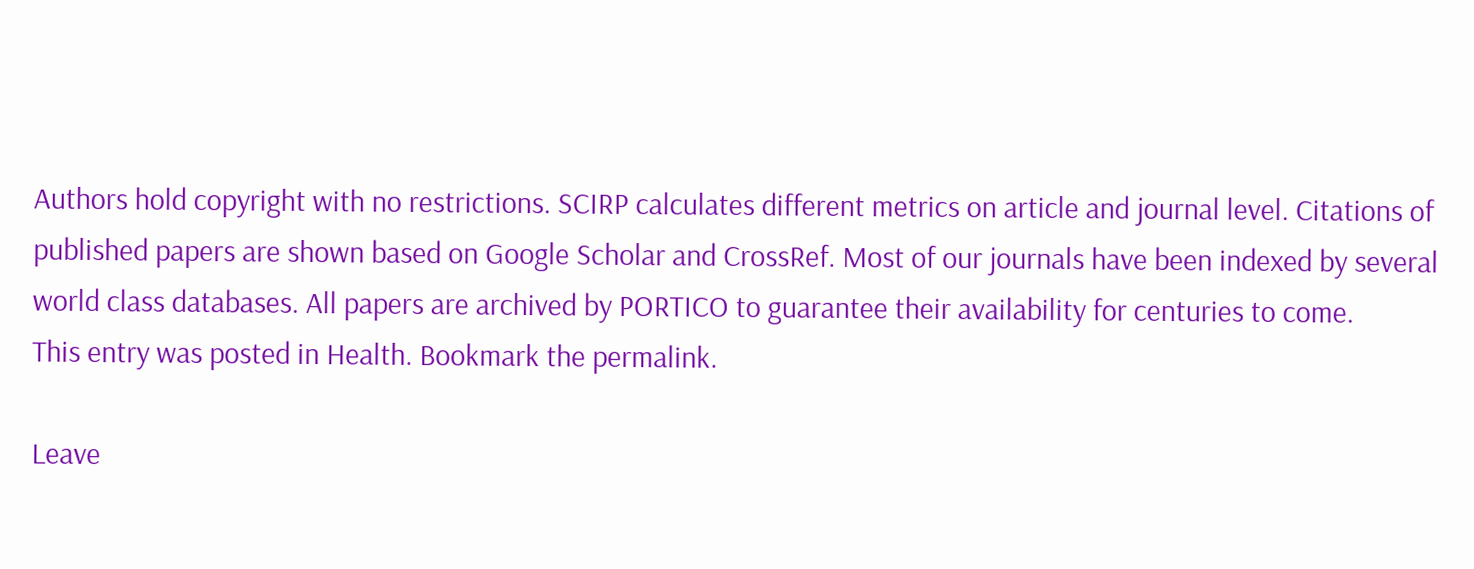Authors hold copyright with no restrictions. SCIRP calculates different metrics on article and journal level. Citations of published papers are shown based on Google Scholar and CrossRef. Most of our journals have been indexed by several world class databases. All papers are archived by PORTICO to guarantee their availability for centuries to come.
This entry was posted in Health. Bookmark the permalink.

Leave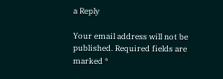a Reply

Your email address will not be published. Required fields are marked *